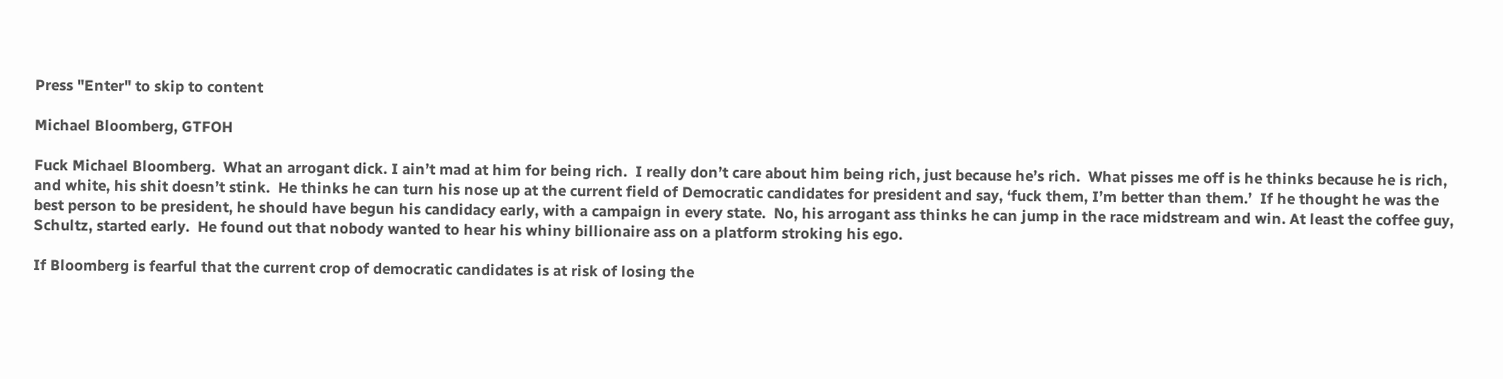Press "Enter" to skip to content

Michael Bloomberg, GTFOH

Fuck Michael Bloomberg.  What an arrogant dick. I ain’t mad at him for being rich.  I really don’t care about him being rich, just because he’s rich.  What pisses me off is he thinks because he is rich, and white, his shit doesn’t stink.  He thinks he can turn his nose up at the current field of Democratic candidates for president and say, ‘fuck them, I’m better than them.’  If he thought he was the best person to be president, he should have begun his candidacy early, with a campaign in every state.  No, his arrogant ass thinks he can jump in the race midstream and win. At least the coffee guy, Schultz, started early.  He found out that nobody wanted to hear his whiny billionaire ass on a platform stroking his ego.

If Bloomberg is fearful that the current crop of democratic candidates is at risk of losing the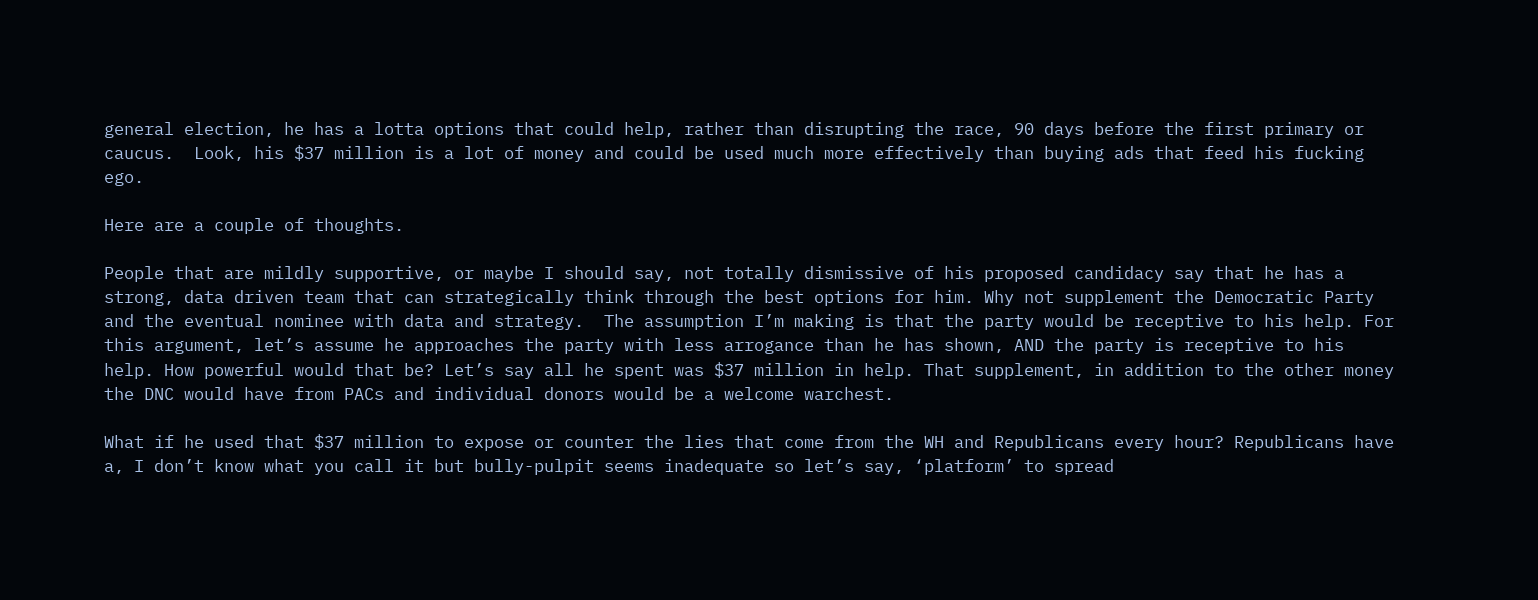general election, he has a lotta options that could help, rather than disrupting the race, 90 days before the first primary or caucus.  Look, his $37 million is a lot of money and could be used much more effectively than buying ads that feed his fucking ego.

Here are a couple of thoughts.

People that are mildly supportive, or maybe I should say, not totally dismissive of his proposed candidacy say that he has a strong, data driven team that can strategically think through the best options for him. Why not supplement the Democratic Party and the eventual nominee with data and strategy.  The assumption I’m making is that the party would be receptive to his help. For this argument, let’s assume he approaches the party with less arrogance than he has shown, AND the party is receptive to his help. How powerful would that be? Let’s say all he spent was $37 million in help. That supplement, in addition to the other money the DNC would have from PACs and individual donors would be a welcome warchest.

What if he used that $37 million to expose or counter the lies that come from the WH and Republicans every hour? Republicans have a, I don’t know what you call it but bully-pulpit seems inadequate so let’s say, ‘platform’ to spread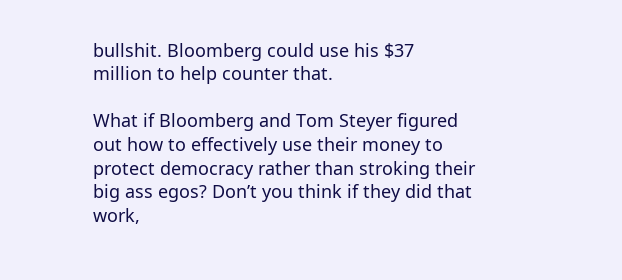bullshit. Bloomberg could use his $37 million to help counter that.

What if Bloomberg and Tom Steyer figured out how to effectively use their money to protect democracy rather than stroking their big ass egos? Don’t you think if they did that work,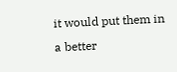it would put them in a better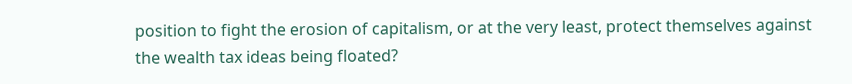position to fight the erosion of capitalism, or at the very least, protect themselves against the wealth tax ideas being floated?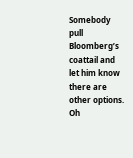Somebody pull Bloomberg’s coattail and let him know there are other options.  Oh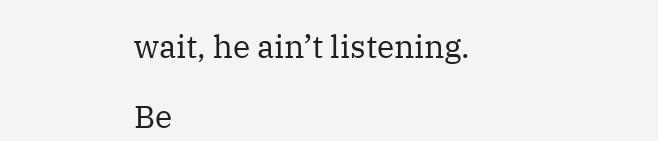wait, he ain’t listening.

Be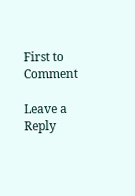First to Comment

Leave a Reply